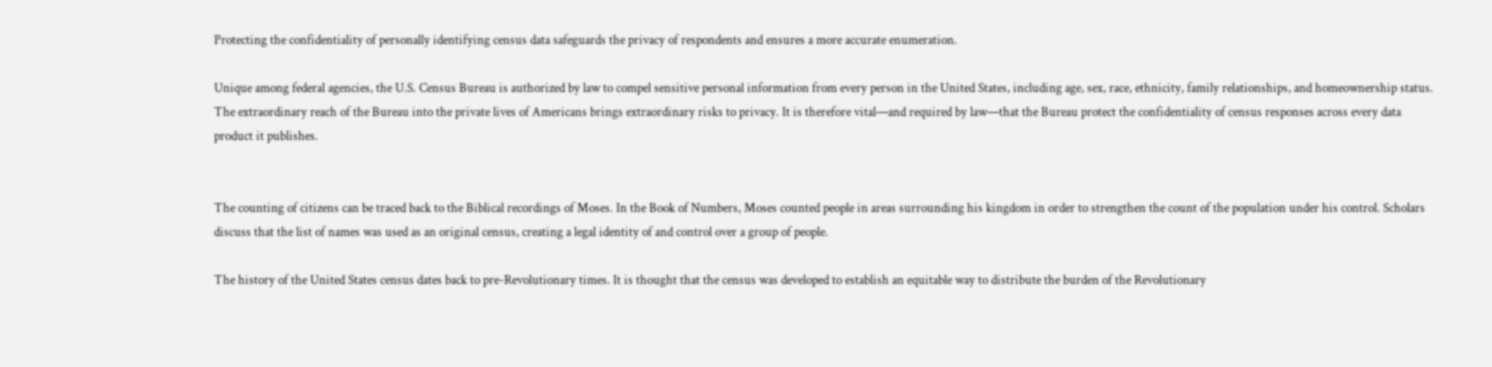Protecting the confidentiality of personally identifying census data safeguards the privacy of respondents and ensures a more accurate enumeration.

Unique among federal agencies, the U.S. Census Bureau is authorized by law to compel sensitive personal information from every person in the United States, including age, sex, race, ethnicity, family relationships, and homeownership status. The extraordinary reach of the Bureau into the private lives of Americans brings extraordinary risks to privacy. It is therefore vital—and required by law—that the Bureau protect the confidentiality of census responses across every data product it publishes.


The counting of citizens can be traced back to the Biblical recordings of Moses. In the Book of Numbers, Moses counted people in areas surrounding his kingdom in order to strengthen the count of the population under his control. Scholars discuss that the list of names was used as an original census, creating a legal identity of and control over a group of people.

The history of the United States census dates back to pre-Revolutionary times. It is thought that the census was developed to establish an equitable way to distribute the burden of the Revolutionary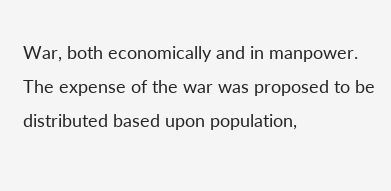War, both economically and in manpower. The expense of the war was proposed to be distributed based upon population,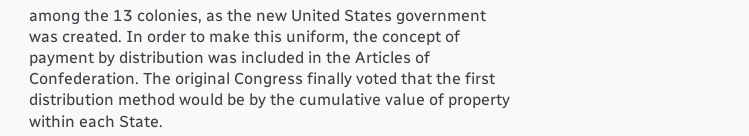among the 13 colonies, as the new United States government was created. In order to make this uniform, the concept of payment by distribution was included in the Articles of Confederation. The original Congress finally voted that the first distribution method would be by the cumulative value of property within each State.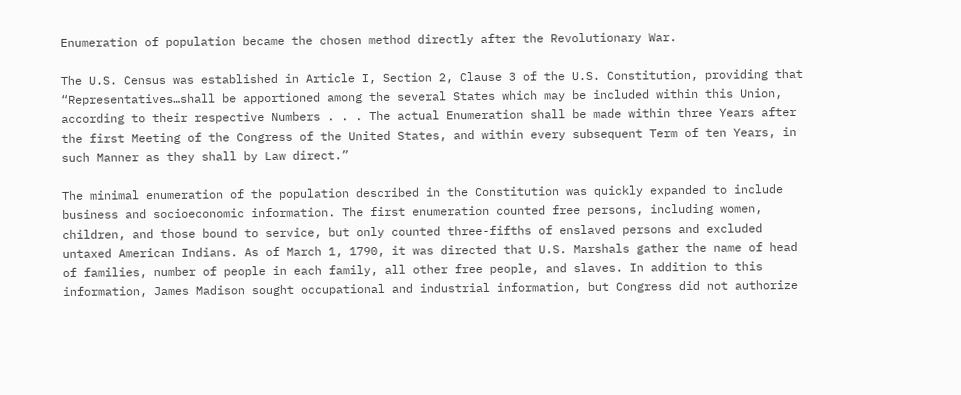Enumeration of population became the chosen method directly after the Revolutionary War.

The U.S. Census was established in Article I, Section 2, Clause 3 of the U.S. Constitution, providing that “Representatives…shall be apportioned among the several States which may be included within this Union, according to their respective Numbers . . . The actual Enumeration shall be made within three Years after the first Meeting of the Congress of the United States, and within every subsequent Term of ten Years, in such Manner as they shall by Law direct.”

The minimal enumeration of the population described in the Constitution was quickly expanded to include business and socioeconomic information. The first enumeration counted free persons, including women, children, and those bound to service, but only counted three-fifths of enslaved persons and excluded untaxed American Indians. As of March 1, 1790, it was directed that U.S. Marshals gather the name of head of families, number of people in each family, all other free people, and slaves. In addition to this information, James Madison sought occupational and industrial information, but Congress did not authorize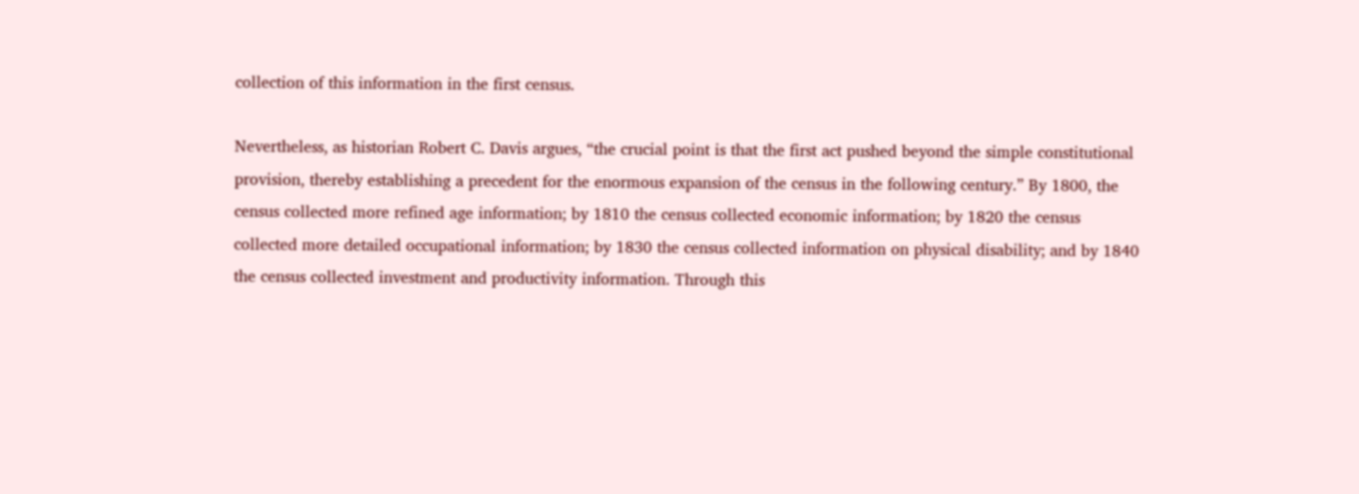collection of this information in the first census.

Nevertheless, as historian Robert C. Davis argues, “the crucial point is that the first act pushed beyond the simple constitutional provision, thereby establishing a precedent for the enormous expansion of the census in the following century.” By 1800, the census collected more refined age information; by 1810 the census collected economic information; by 1820 the census collected more detailed occupational information; by 1830 the census collected information on physical disability; and by 1840 the census collected investment and productivity information. Through this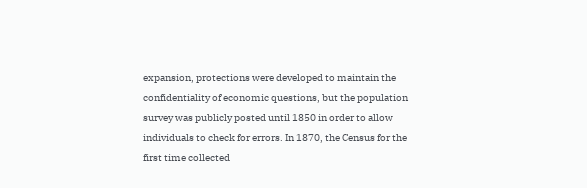expansion, protections were developed to maintain the confidentiality of economic questions, but the population survey was publicly posted until 1850 in order to allow individuals to check for errors. In 1870, the Census for the first time collected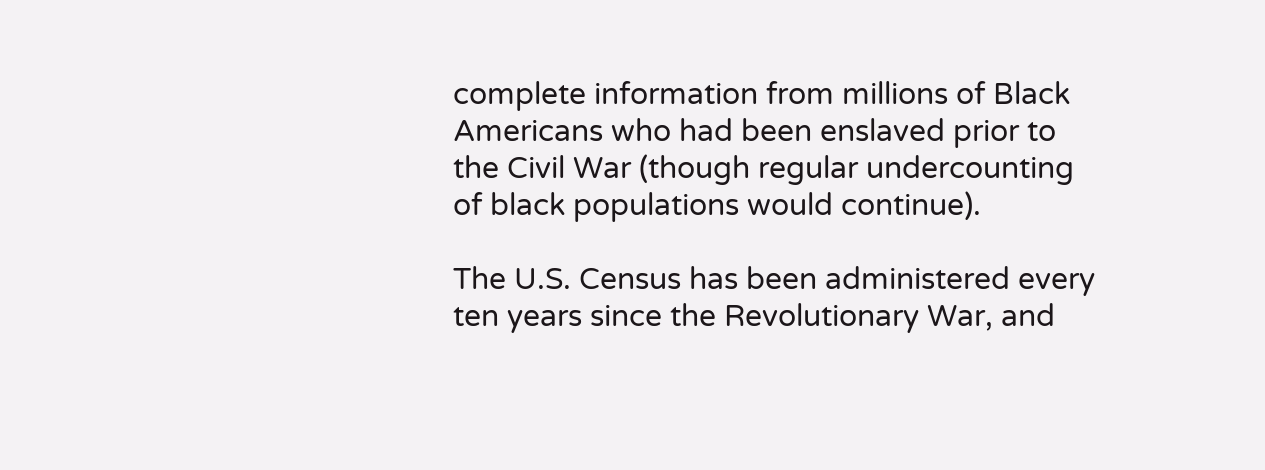complete information from millions of Black Americans who had been enslaved prior to the Civil War (though regular undercounting of black populations would continue).

The U.S. Census has been administered every ten years since the Revolutionary War, and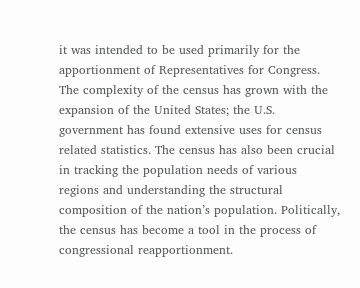it was intended to be used primarily for the apportionment of Representatives for Congress. The complexity of the census has grown with the expansion of the United States; the U.S. government has found extensive uses for census related statistics. The census has also been crucial in tracking the population needs of various regions and understanding the structural composition of the nation’s population. Politically, the census has become a tool in the process of congressional reapportionment.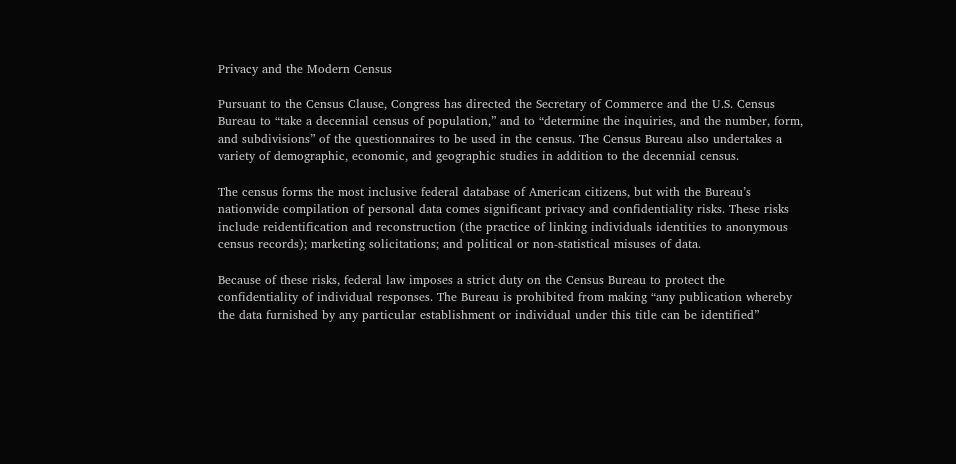Privacy and the Modern Census

Pursuant to the Census Clause, Congress has directed the Secretary of Commerce and the U.S. Census Bureau to “take a decennial census of population,” and to “determine the inquiries, and the number, form, and subdivisions” of the questionnaires to be used in the census. The Census Bureau also undertakes a variety of demographic, economic, and geographic studies in addition to the decennial census.

The census forms the most inclusive federal database of American citizens, but with the Bureau’s nationwide compilation of personal data comes significant privacy and confidentiality risks. These risks include reidentification and reconstruction (the practice of linking individuals identities to anonymous census records); marketing solicitations; and political or non-statistical misuses of data.

Because of these risks, federal law imposes a strict duty on the Census Bureau to protect the confidentiality of individual responses. The Bureau is prohibited from making “any publication whereby the data furnished by any particular establishment or individual under this title can be identified”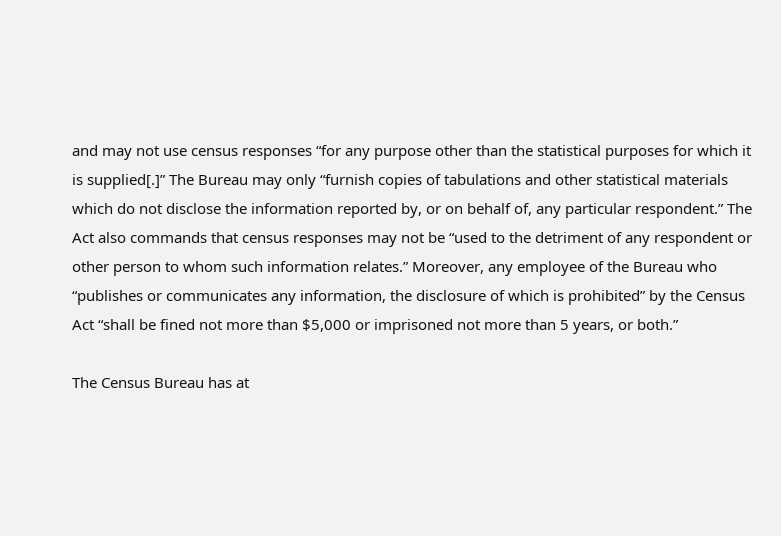and may not use census responses “for any purpose other than the statistical purposes for which it is supplied[.]” The Bureau may only “furnish copies of tabulations and other statistical materials which do not disclose the information reported by, or on behalf of, any particular respondent.” The Act also commands that census responses may not be “used to the detriment of any respondent or other person to whom such information relates.” Moreover, any employee of the Bureau who “publishes or communicates any information, the disclosure of which is prohibited” by the Census Act “shall be fined not more than $5,000 or imprisoned not more than 5 years, or both.”

The Census Bureau has at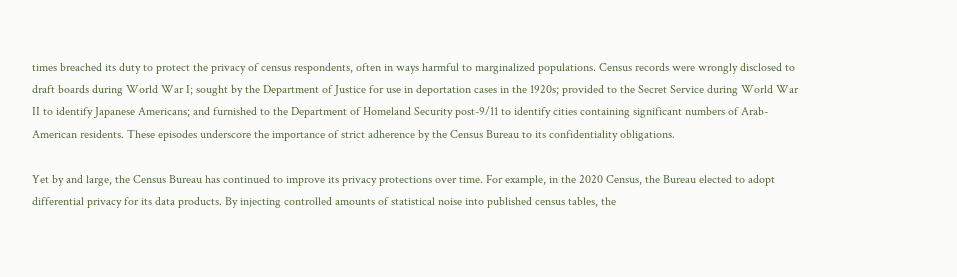times breached its duty to protect the privacy of census respondents, often in ways harmful to marginalized populations. Census records were wrongly disclosed to draft boards during World War I; sought by the Department of Justice for use in deportation cases in the 1920s; provided to the Secret Service during World War II to identify Japanese Americans; and furnished to the Department of Homeland Security post-9/11 to identify cities containing significant numbers of Arab-American residents. These episodes underscore the importance of strict adherence by the Census Bureau to its confidentiality obligations.

Yet by and large, the Census Bureau has continued to improve its privacy protections over time. For example, in the 2020 Census, the Bureau elected to adopt differential privacy for its data products. By injecting controlled amounts of statistical noise into published census tables, the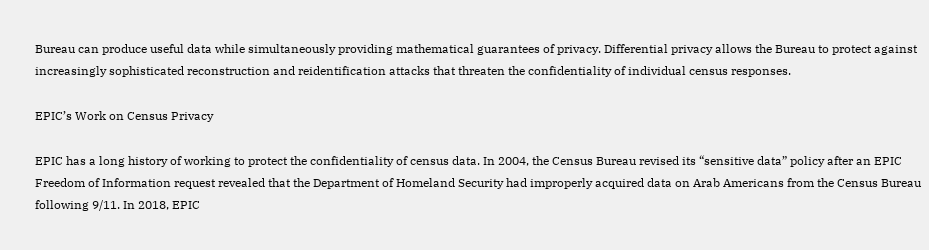Bureau can produce useful data while simultaneously providing mathematical guarantees of privacy. Differential privacy allows the Bureau to protect against increasingly sophisticated reconstruction and reidentification attacks that threaten the confidentiality of individual census responses.

EPIC’s Work on Census Privacy

EPIC has a long history of working to protect the confidentiality of census data. In 2004, the Census Bureau revised its “sensitive data” policy after an EPIC Freedom of Information request revealed that the Department of Homeland Security had improperly acquired data on Arab Americans from the Census Bureau following 9/11. In 2018, EPIC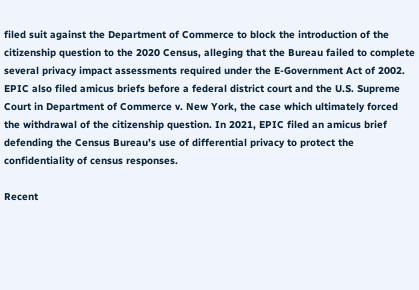filed suit against the Department of Commerce to block the introduction of the citizenship question to the 2020 Census, alleging that the Bureau failed to complete several privacy impact assessments required under the E-Government Act of 2002. EPIC also filed amicus briefs before a federal district court and the U.S. Supreme Court in Department of Commerce v. New York, the case which ultimately forced the withdrawal of the citizenship question. In 2021, EPIC filed an amicus brief defending the Census Bureau’s use of differential privacy to protect the confidentiality of census responses.

Recent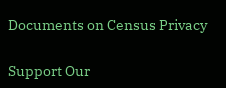Documents on Census Privacy

Support Our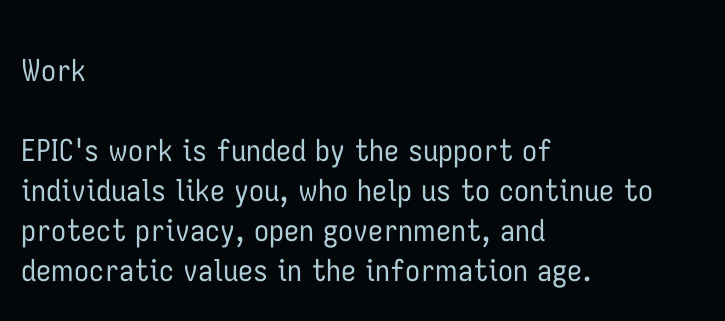Work

EPIC's work is funded by the support of individuals like you, who help us to continue to protect privacy, open government, and democratic values in the information age.